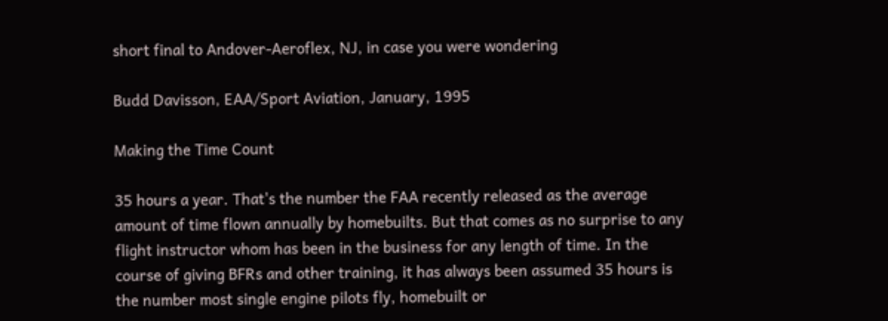short final to Andover-Aeroflex, NJ, in case you were wondering

Budd Davisson, EAA/Sport Aviation, January, 1995

Making the Time Count

35 hours a year. That's the number the FAA recently released as the average amount of time flown annually by homebuilts. But that comes as no surprise to any flight instructor whom has been in the business for any length of time. In the course of giving BFRs and other training, it has always been assumed 35 hours is the number most single engine pilots fly, homebuilt or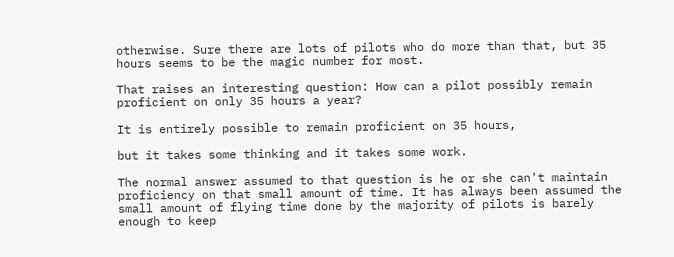otherwise. Sure there are lots of pilots who do more than that, but 35 hours seems to be the magic number for most.

That raises an interesting question: How can a pilot possibly remain proficient on only 35 hours a year?

It is entirely possible to remain proficient on 35 hours,

but it takes some thinking and it takes some work.

The normal answer assumed to that question is he or she can't maintain proficiency on that small amount of time. It has always been assumed the small amount of flying time done by the majority of pilots is barely enough to keep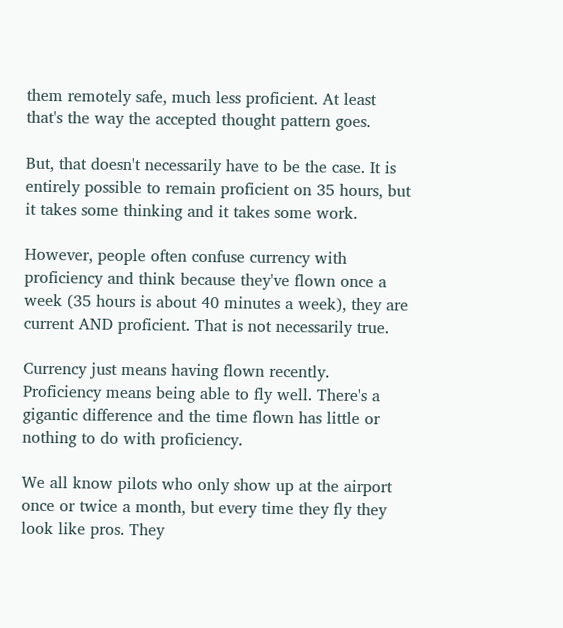them remotely safe, much less proficient. At least that's the way the accepted thought pattern goes.

But, that doesn't necessarily have to be the case. It is entirely possible to remain proficient on 35 hours, but it takes some thinking and it takes some work.

However, people often confuse currency with proficiency and think because they've flown once a week (35 hours is about 40 minutes a week), they are current AND proficient. That is not necessarily true.

Currency just means having flown recently. Proficiency means being able to fly well. There's a gigantic difference and the time flown has little or nothing to do with proficiency.

We all know pilots who only show up at the airport once or twice a month, but every time they fly they look like pros. They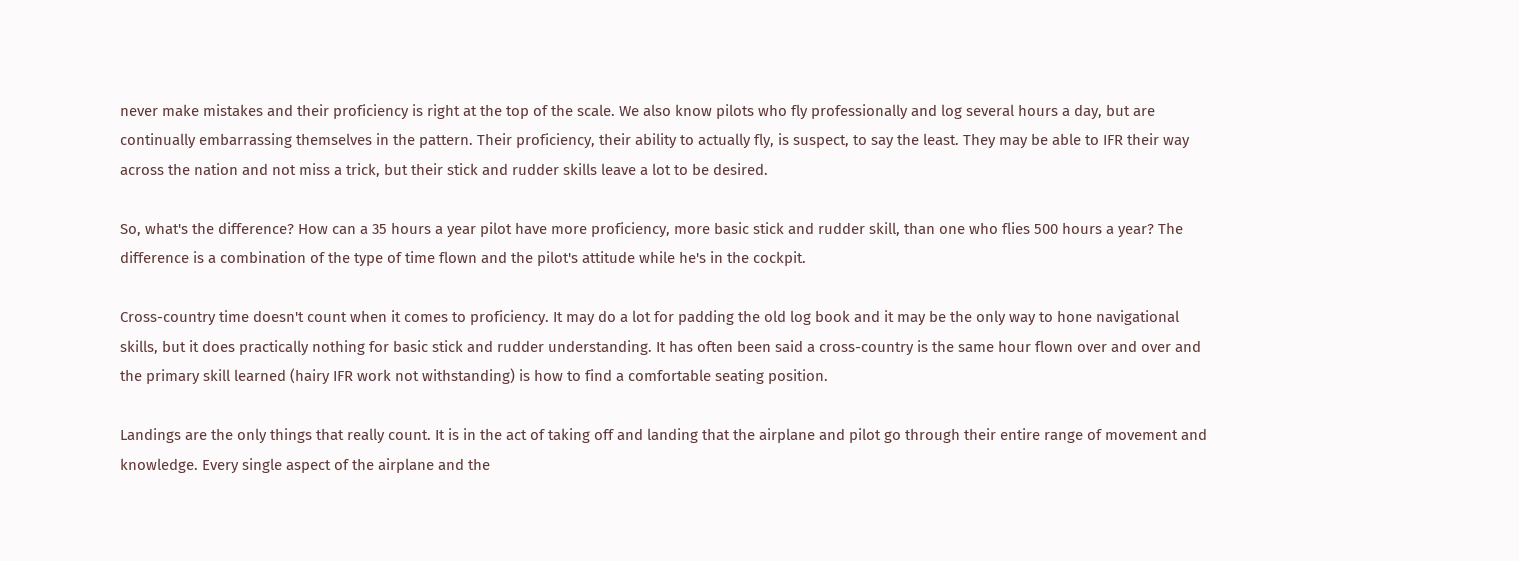never make mistakes and their proficiency is right at the top of the scale. We also know pilots who fly professionally and log several hours a day, but are continually embarrassing themselves in the pattern. Their proficiency, their ability to actually fly, is suspect, to say the least. They may be able to IFR their way across the nation and not miss a trick, but their stick and rudder skills leave a lot to be desired.

So, what's the difference? How can a 35 hours a year pilot have more proficiency, more basic stick and rudder skill, than one who flies 500 hours a year? The difference is a combination of the type of time flown and the pilot's attitude while he's in the cockpit.

Cross-country time doesn't count when it comes to proficiency. It may do a lot for padding the old log book and it may be the only way to hone navigational skills, but it does practically nothing for basic stick and rudder understanding. It has often been said a cross-country is the same hour flown over and over and the primary skill learned (hairy IFR work not withstanding) is how to find a comfortable seating position.

Landings are the only things that really count. It is in the act of taking off and landing that the airplane and pilot go through their entire range of movement and knowledge. Every single aspect of the airplane and the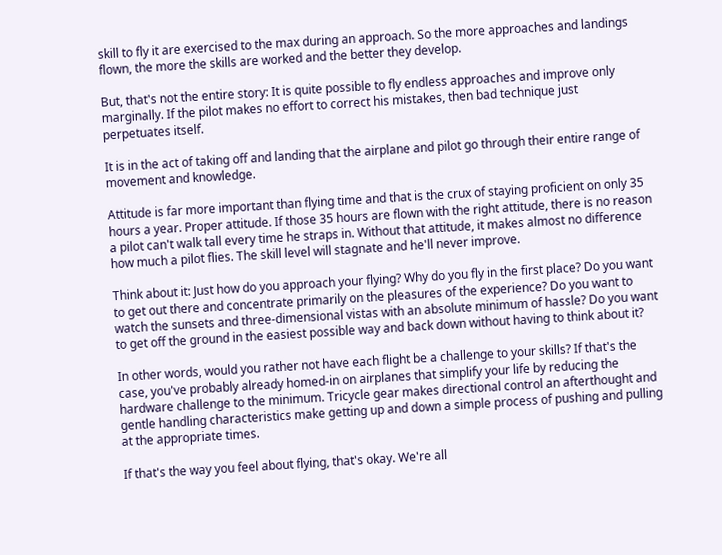skill to fly it are exercised to the max during an approach. So the more approaches and landings flown, the more the skills are worked and the better they develop.

But, that's not the entire story: It is quite possible to fly endless approaches and improve only marginally. If the pilot makes no effort to correct his mistakes, then bad technique just perpetuates itself.

It is in the act of taking off and landing that the airplane and pilot go through their entire range of movement and knowledge.

Attitude is far more important than flying time and that is the crux of staying proficient on only 35 hours a year. Proper attitude. If those 35 hours are flown with the right attitude, there is no reason a pilot can't walk tall every time he straps in. Without that attitude, it makes almost no difference how much a pilot flies. The skill level will stagnate and he'll never improve.

Think about it: Just how do you approach your flying? Why do you fly in the first place? Do you want to get out there and concentrate primarily on the pleasures of the experience? Do you want to watch the sunsets and three-dimensional vistas with an absolute minimum of hassle? Do you want to get off the ground in the easiest possible way and back down without having to think about it?

In other words, would you rather not have each flight be a challenge to your skills? If that's the case, you've probably already homed-in on airplanes that simplify your life by reducing the hardware challenge to the minimum. Tricycle gear makes directional control an afterthought and gentle handling characteristics make getting up and down a simple process of pushing and pulling at the appropriate times.

If that's the way you feel about flying, that's okay. We're all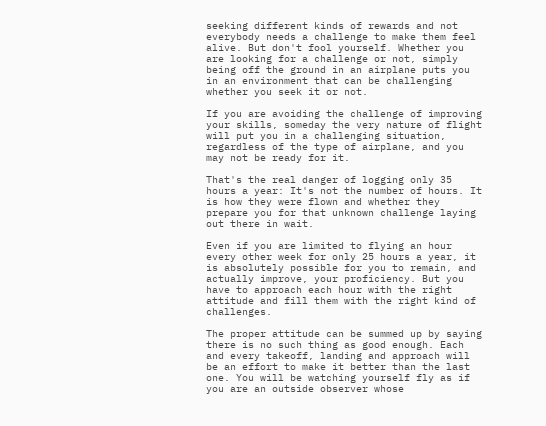seeking different kinds of rewards and not everybody needs a challenge to make them feel alive. But don't fool yourself. Whether you are looking for a challenge or not, simply being off the ground in an airplane puts you in an environment that can be challenging whether you seek it or not.

If you are avoiding the challenge of improving your skills, someday the very nature of flight will put you in a challenging situation, regardless of the type of airplane, and you may not be ready for it.

That's the real danger of logging only 35 hours a year: It's not the number of hours. It is how they were flown and whether they prepare you for that unknown challenge laying out there in wait.

Even if you are limited to flying an hour every other week for only 25 hours a year, it is absolutely possible for you to remain, and actually improve, your proficiency. But you have to approach each hour with the right attitude and fill them with the right kind of challenges.

The proper attitude can be summed up by saying there is no such thing as good enough. Each and every takeoff, landing and approach will be an effort to make it better than the last one. You will be watching yourself fly as if you are an outside observer whose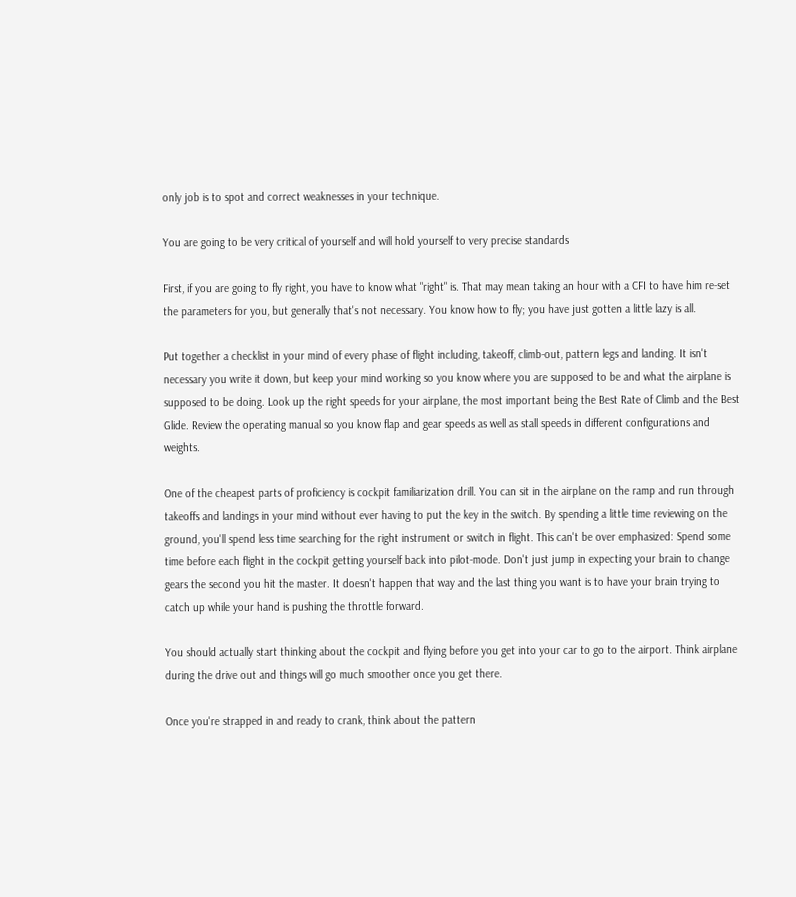only job is to spot and correct weaknesses in your technique.

You are going to be very critical of yourself and will hold yourself to very precise standards

First, if you are going to fly right, you have to know what "right" is. That may mean taking an hour with a CFI to have him re-set the parameters for you, but generally that's not necessary. You know how to fly; you have just gotten a little lazy is all.

Put together a checklist in your mind of every phase of flight including, takeoff, climb-out, pattern legs and landing. It isn't necessary you write it down, but keep your mind working so you know where you are supposed to be and what the airplane is supposed to be doing. Look up the right speeds for your airplane, the most important being the Best Rate of Climb and the Best Glide. Review the operating manual so you know flap and gear speeds as well as stall speeds in different configurations and weights.

One of the cheapest parts of proficiency is cockpit familiarization drill. You can sit in the airplane on the ramp and run through takeoffs and landings in your mind without ever having to put the key in the switch. By spending a little time reviewing on the ground, you'll spend less time searching for the right instrument or switch in flight. This can't be over emphasized: Spend some time before each flight in the cockpit getting yourself back into pilot-mode. Don't just jump in expecting your brain to change gears the second you hit the master. It doesn't happen that way and the last thing you want is to have your brain trying to catch up while your hand is pushing the throttle forward.

You should actually start thinking about the cockpit and flying before you get into your car to go to the airport. Think airplane during the drive out and things will go much smoother once you get there.

Once you're strapped in and ready to crank, think about the pattern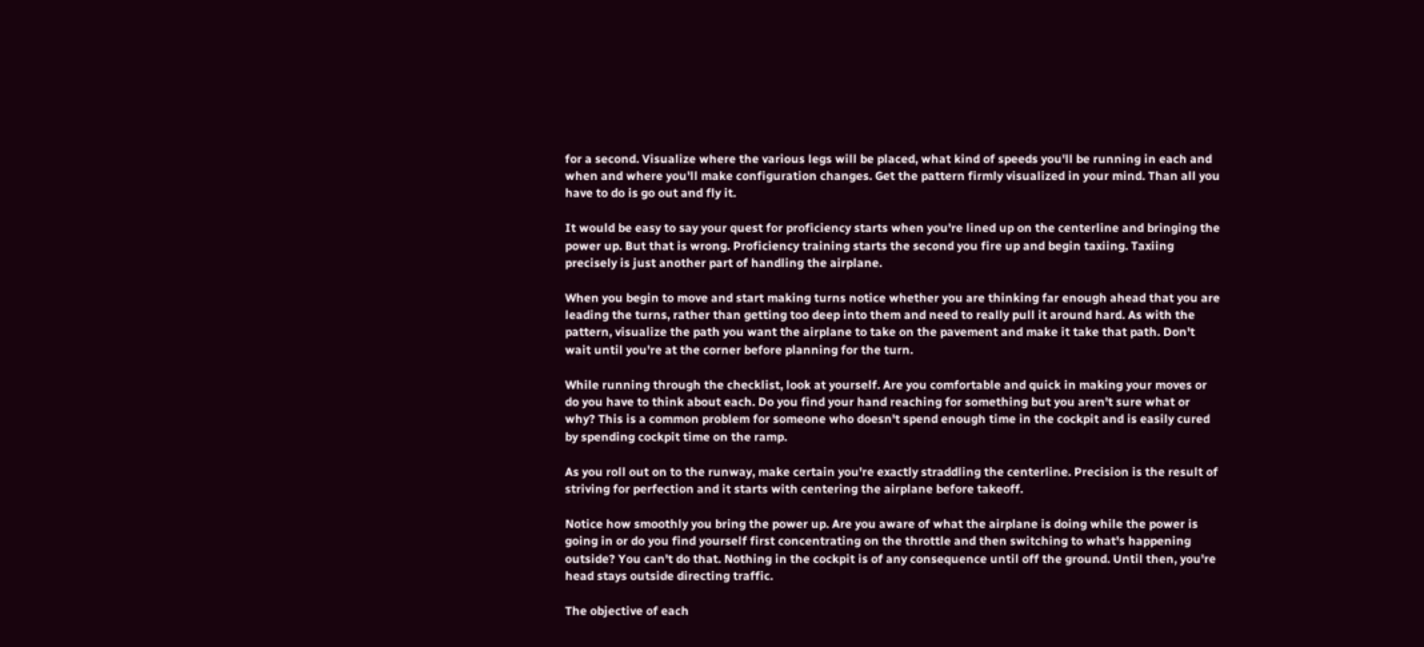for a second. Visualize where the various legs will be placed, what kind of speeds you'll be running in each and when and where you'll make configuration changes. Get the pattern firmly visualized in your mind. Than all you have to do is go out and fly it.

It would be easy to say your quest for proficiency starts when you're lined up on the centerline and bringing the power up. But that is wrong. Proficiency training starts the second you fire up and begin taxiing. Taxiing precisely is just another part of handling the airplane.

When you begin to move and start making turns notice whether you are thinking far enough ahead that you are leading the turns, rather than getting too deep into them and need to really pull it around hard. As with the pattern, visualize the path you want the airplane to take on the pavement and make it take that path. Don't wait until you're at the corner before planning for the turn.

While running through the checklist, look at yourself. Are you comfortable and quick in making your moves or do you have to think about each. Do you find your hand reaching for something but you aren't sure what or why? This is a common problem for someone who doesn't spend enough time in the cockpit and is easily cured by spending cockpit time on the ramp.

As you roll out on to the runway, make certain you're exactly straddling the centerline. Precision is the result of striving for perfection and it starts with centering the airplane before takeoff.

Notice how smoothly you bring the power up. Are you aware of what the airplane is doing while the power is going in or do you find yourself first concentrating on the throttle and then switching to what's happening outside? You can't do that. Nothing in the cockpit is of any consequence until off the ground. Until then, you're head stays outside directing traffic.

The objective of each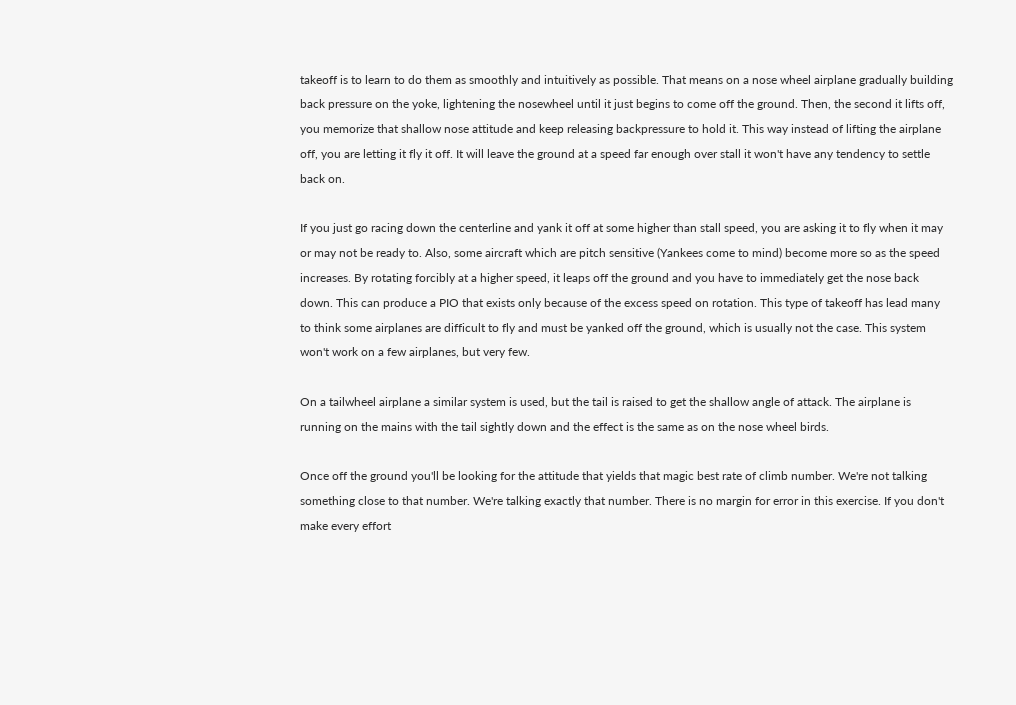takeoff is to learn to do them as smoothly and intuitively as possible. That means on a nose wheel airplane gradually building back pressure on the yoke, lightening the nosewheel until it just begins to come off the ground. Then, the second it lifts off, you memorize that shallow nose attitude and keep releasing backpressure to hold it. This way instead of lifting the airplane off, you are letting it fly it off. It will leave the ground at a speed far enough over stall it won't have any tendency to settle back on.

If you just go racing down the centerline and yank it off at some higher than stall speed, you are asking it to fly when it may or may not be ready to. Also, some aircraft which are pitch sensitive (Yankees come to mind) become more so as the speed increases. By rotating forcibly at a higher speed, it leaps off the ground and you have to immediately get the nose back down. This can produce a PIO that exists only because of the excess speed on rotation. This type of takeoff has lead many to think some airplanes are difficult to fly and must be yanked off the ground, which is usually not the case. This system won't work on a few airplanes, but very few.

On a tailwheel airplane a similar system is used, but the tail is raised to get the shallow angle of attack. The airplane is running on the mains with the tail sightly down and the effect is the same as on the nose wheel birds.

Once off the ground you'll be looking for the attitude that yields that magic best rate of climb number. We're not talking something close to that number. We're talking exactly that number. There is no margin for error in this exercise. If you don't make every effort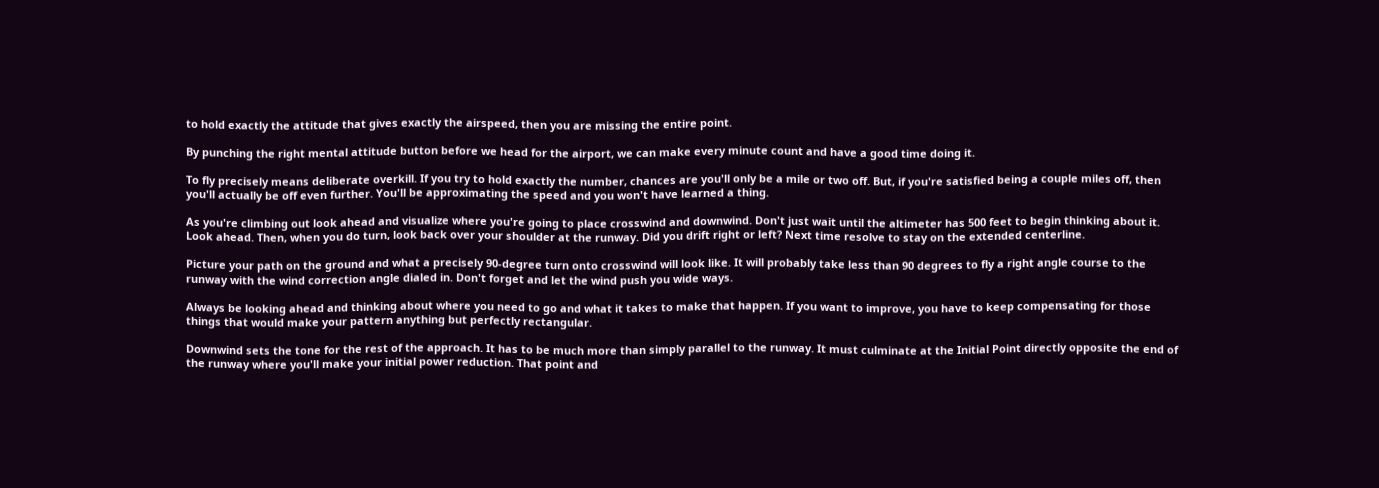to hold exactly the attitude that gives exactly the airspeed, then you are missing the entire point.

By punching the right mental attitude button before we head for the airport, we can make every minute count and have a good time doing it.

To fly precisely means deliberate overkill. If you try to hold exactly the number, chances are you'll only be a mile or two off. But, if you're satisfied being a couple miles off, then you'll actually be off even further. You'll be approximating the speed and you won't have learned a thing.

As you're climbing out look ahead and visualize where you're going to place crosswind and downwind. Don't just wait until the altimeter has 500 feet to begin thinking about it. Look ahead. Then, when you do turn, look back over your shoulder at the runway. Did you drift right or left? Next time resolve to stay on the extended centerline.

Picture your path on the ground and what a precisely 90-degree turn onto crosswind will look like. It will probably take less than 90 degrees to fly a right angle course to the runway with the wind correction angle dialed in. Don't forget and let the wind push you wide ways.

Always be looking ahead and thinking about where you need to go and what it takes to make that happen. If you want to improve, you have to keep compensating for those things that would make your pattern anything but perfectly rectangular.

Downwind sets the tone for the rest of the approach. It has to be much more than simply parallel to the runway. It must culminate at the Initial Point directly opposite the end of the runway where you'll make your initial power reduction. That point and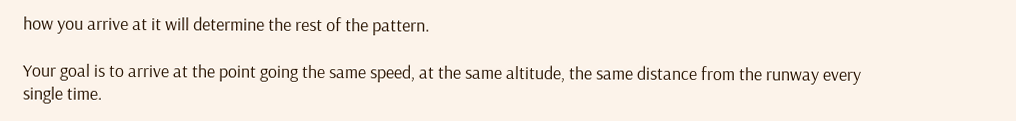how you arrive at it will determine the rest of the pattern.

Your goal is to arrive at the point going the same speed, at the same altitude, the same distance from the runway every single time.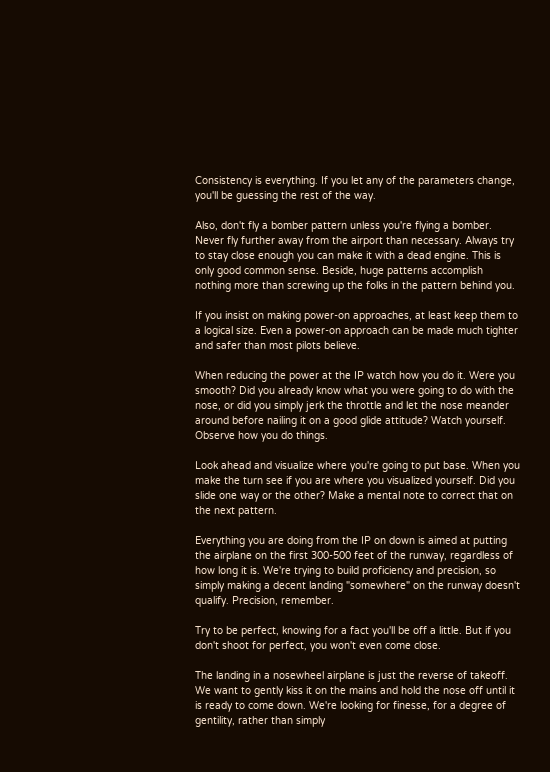Consistency is everything. If you let any of the parameters change, you'll be guessing the rest of the way.

Also, don't fly a bomber pattern unless you're flying a bomber. Never fly further away from the airport than necessary. Always try to stay close enough you can make it with a dead engine. This is only good common sense. Beside, huge patterns accomplish nothing more than screwing up the folks in the pattern behind you.

If you insist on making power-on approaches, at least keep them to a logical size. Even a power-on approach can be made much tighter and safer than most pilots believe.

When reducing the power at the IP watch how you do it. Were you smooth? Did you already know what you were going to do with the nose, or did you simply jerk the throttle and let the nose meander around before nailing it on a good glide attitude? Watch yourself. Observe how you do things.

Look ahead and visualize where you're going to put base. When you make the turn see if you are where you visualized yourself. Did you slide one way or the other? Make a mental note to correct that on the next pattern.

Everything you are doing from the IP on down is aimed at putting the airplane on the first 300-500 feet of the runway, regardless of how long it is. We're trying to build proficiency and precision, so simply making a decent landing "somewhere" on the runway doesn't qualify. Precision, remember.

Try to be perfect, knowing for a fact you'll be off a little. But if you don't shoot for perfect, you won't even come close.

The landing in a nosewheel airplane is just the reverse of takeoff. We want to gently kiss it on the mains and hold the nose off until it is ready to come down. We're looking for finesse, for a degree of gentility, rather than simply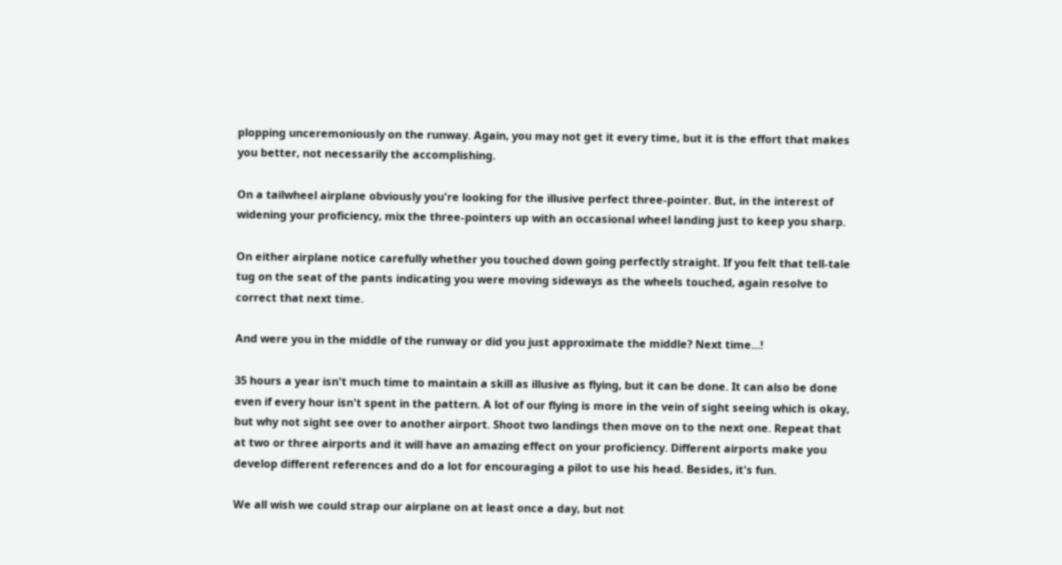plopping unceremoniously on the runway. Again, you may not get it every time, but it is the effort that makes you better, not necessarily the accomplishing.

On a tailwheel airplane obviously you're looking for the illusive perfect three-pointer. But, in the interest of widening your proficiency, mix the three-pointers up with an occasional wheel landing just to keep you sharp.

On either airplane notice carefully whether you touched down going perfectly straight. If you felt that tell-tale tug on the seat of the pants indicating you were moving sideways as the wheels touched, again resolve to correct that next time.

And were you in the middle of the runway or did you just approximate the middle? Next time...!

35 hours a year isn't much time to maintain a skill as illusive as flying, but it can be done. It can also be done even if every hour isn't spent in the pattern. A lot of our flying is more in the vein of sight seeing which is okay, but why not sight see over to another airport. Shoot two landings then move on to the next one. Repeat that at two or three airports and it will have an amazing effect on your proficiency. Different airports make you develop different references and do a lot for encouraging a pilot to use his head. Besides, it's fun.

We all wish we could strap our airplane on at least once a day, but not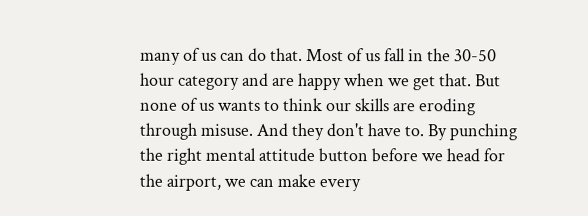many of us can do that. Most of us fall in the 30-50 hour category and are happy when we get that. But none of us wants to think our skills are eroding through misuse. And they don't have to. By punching the right mental attitude button before we head for the airport, we can make every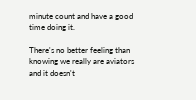minute count and have a good time doing it.

There's no better feeling than knowing we really are aviators and it doesn't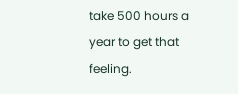take 500 hours a year to get that feeling.